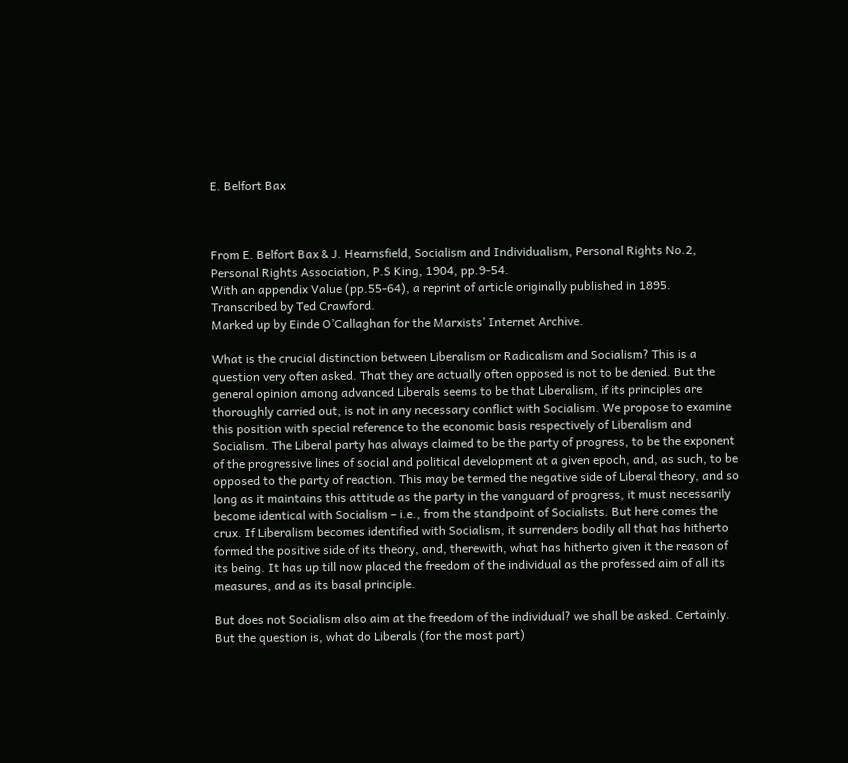E. Belfort Bax



From E. Belfort Bax & J. Hearnsfield, Socialism and Individualism, Personal Rights No.2, Personal Rights Association, P.S King, 1904, pp.9-54.
With an appendix Value (pp.55-64), a reprint of article originally published in 1895.
Transcribed by Ted Crawford.
Marked up by Einde O’Callaghan for the Marxists’ Internet Archive.

What is the crucial distinction between Liberalism or Radicalism and Socialism? This is a question very often asked. That they are actually often opposed is not to be denied. But the general opinion among advanced Liberals seems to be that Liberalism, if its principles are thoroughly carried out, is not in any necessary conflict with Socialism. We propose to examine this position with special reference to the economic basis respectively of Liberalism and Socialism. The Liberal party has always claimed to be the party of progress, to be the exponent of the progressive lines of social and political development at a given epoch, and, as such, to be opposed to the party of reaction. This may be termed the negative side of Liberal theory, and so long as it maintains this attitude as the party in the vanguard of progress, it must necessarily become identical with Socialism – i.e., from the standpoint of Socialists. But here comes the crux. If Liberalism becomes identified with Socialism, it surrenders bodily all that has hitherto formed the positive side of its theory, and, therewith, what has hitherto given it the reason of its being. It has up till now placed the freedom of the individual as the professed aim of all its measures, and as its basal principle.

But does not Socialism also aim at the freedom of the individual? we shall be asked. Certainly. But the question is, what do Liberals (for the most part)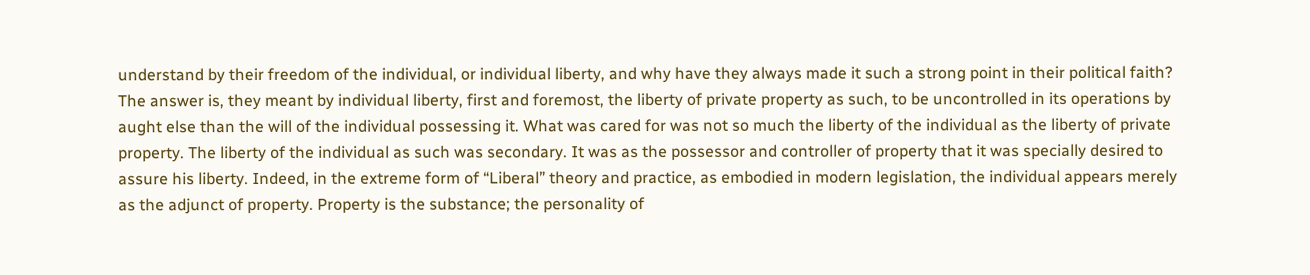understand by their freedom of the individual, or individual liberty, and why have they always made it such a strong point in their political faith? The answer is, they meant by individual liberty, first and foremost, the liberty of private property as such, to be uncontrolled in its operations by aught else than the will of the individual possessing it. What was cared for was not so much the liberty of the individual as the liberty of private property. The liberty of the individual as such was secondary. It was as the possessor and controller of property that it was specially desired to assure his liberty. Indeed, in the extreme form of “Liberal” theory and practice, as embodied in modern legislation, the individual appears merely as the adjunct of property. Property is the substance; the personality of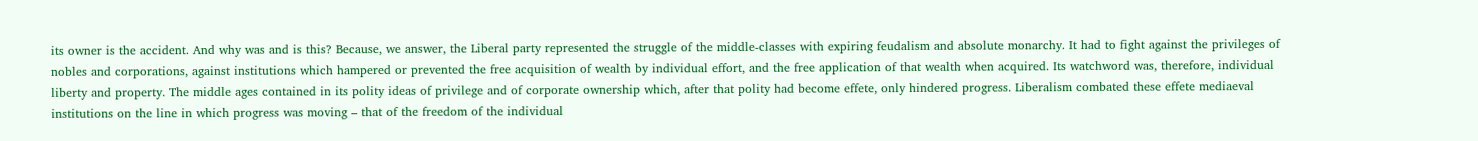its owner is the accident. And why was and is this? Because, we answer, the Liberal party represented the struggle of the middle-classes with expiring feudalism and absolute monarchy. It had to fight against the privileges of nobles and corporations, against institutions which hampered or prevented the free acquisition of wealth by individual effort, and the free application of that wealth when acquired. Its watchword was, therefore, individual liberty and property. The middle ages contained in its polity ideas of privilege and of corporate ownership which, after that polity had become effete, only hindered progress. Liberalism combated these effete mediaeval institutions on the line in which progress was moving – that of the freedom of the individual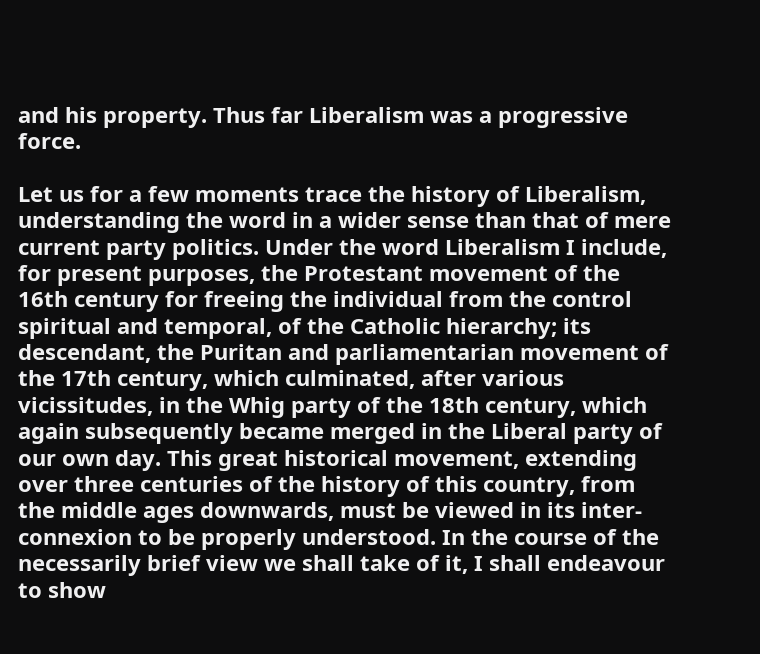and his property. Thus far Liberalism was a progressive force.

Let us for a few moments trace the history of Liberalism, understanding the word in a wider sense than that of mere current party politics. Under the word Liberalism I include, for present purposes, the Protestant movement of the 16th century for freeing the individual from the control spiritual and temporal, of the Catholic hierarchy; its descendant, the Puritan and parliamentarian movement of the 17th century, which culminated, after various vicissitudes, in the Whig party of the 18th century, which again subsequently became merged in the Liberal party of our own day. This great historical movement, extending over three centuries of the history of this country, from the middle ages downwards, must be viewed in its inter-connexion to be properly understood. In the course of the necessarily brief view we shall take of it, I shall endeavour to show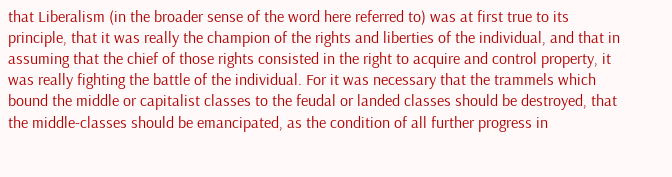that Liberalism (in the broader sense of the word here referred to) was at first true to its principle, that it was really the champion of the rights and liberties of the individual, and that in assuming that the chief of those rights consisted in the right to acquire and control property, it was really fighting the battle of the individual. For it was necessary that the trammels which bound the middle or capitalist classes to the feudal or landed classes should be destroyed, that the middle-classes should be emancipated, as the condition of all further progress in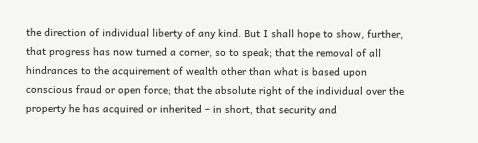the direction of individual liberty of any kind. But I shall hope to show, further, that progress has now turned a corner, so to speak; that the removal of all hindrances to the acquirement of wealth other than what is based upon conscious fraud or open force; that the absolute right of the individual over the property he has acquired or inherited – in short, that security and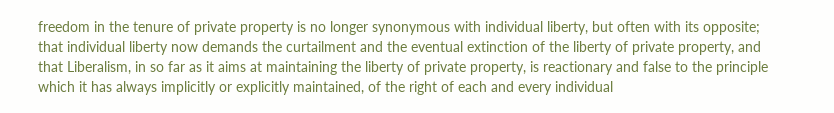freedom in the tenure of private property is no longer synonymous with individual liberty, but often with its opposite; that individual liberty now demands the curtailment and the eventual extinction of the liberty of private property, and that Liberalism, in so far as it aims at maintaining the liberty of private property, is reactionary and false to the principle which it has always implicitly or explicitly maintained, of the right of each and every individual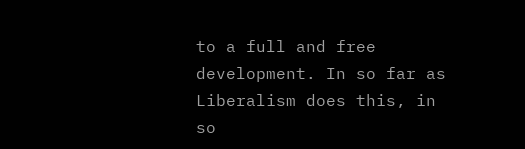to a full and free development. In so far as Liberalism does this, in so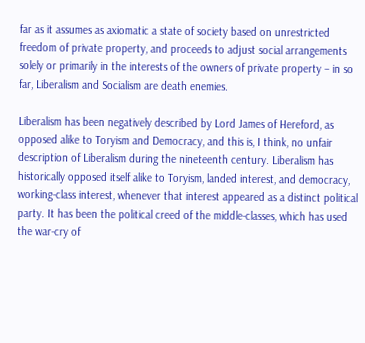far as it assumes as axiomatic a state of society based on unrestricted freedom of private property, and proceeds to adjust social arrangements solely or primarily in the interests of the owners of private property – in so far, Liberalism and Socialism are death enemies.

Liberalism has been negatively described by Lord James of Hereford, as opposed alike to Toryism and Democracy, and this is, I think, no unfair description of Liberalism during the nineteenth century. Liberalism has historically opposed itself alike to Toryism, landed interest, and democracy, working-class interest, whenever that interest appeared as a distinct political party. It has been the political creed of the middle-classes, which has used the war-cry of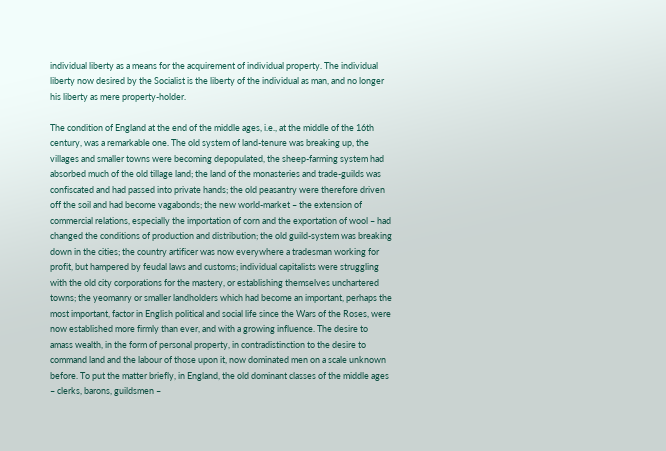individual liberty as a means for the acquirement of individual property. The individual liberty now desired by the Socialist is the liberty of the individual as man, and no longer his liberty as mere property-holder.

The condition of England at the end of the middle ages, i.e., at the middle of the 16th century, was a remarkable one. The old system of land-tenure was breaking up, the villages and smaller towns were becoming depopulated, the sheep-farming system had absorbed much of the old tillage land; the land of the monasteries and trade-guilds was confiscated and had passed into private hands; the old peasantry were therefore driven off the soil and had become vagabonds; the new world-market – the extension of commercial relations, especially the importation of corn and the exportation of wool – had changed the conditions of production and distribution; the old guild-system was breaking down in the cities; the country artificer was now everywhere a tradesman working for profit, but hampered by feudal laws and customs; individual capitalists were struggling with the old city corporations for the mastery, or establishing themselves unchartered towns; the yeomanry or smaller landholders which had become an important, perhaps the most important, factor in English political and social life since the Wars of the Roses, were now established more firmly than ever, and with a growing influence. The desire to amass wealth, in the form of personal property, in contradistinction to the desire to command land and the labour of those upon it, now dominated men on a scale unknown before. To put the matter briefly, in England, the old dominant classes of the middle ages – clerks, barons, guildsmen –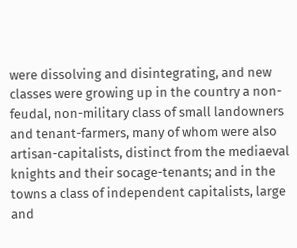were dissolving and disintegrating, and new classes were growing up in the country a non-feudal, non-military class of small landowners and tenant-farmers, many of whom were also artisan-capitalists, distinct from the mediaeval knights and their socage-tenants; and in the towns a class of independent capitalists, large and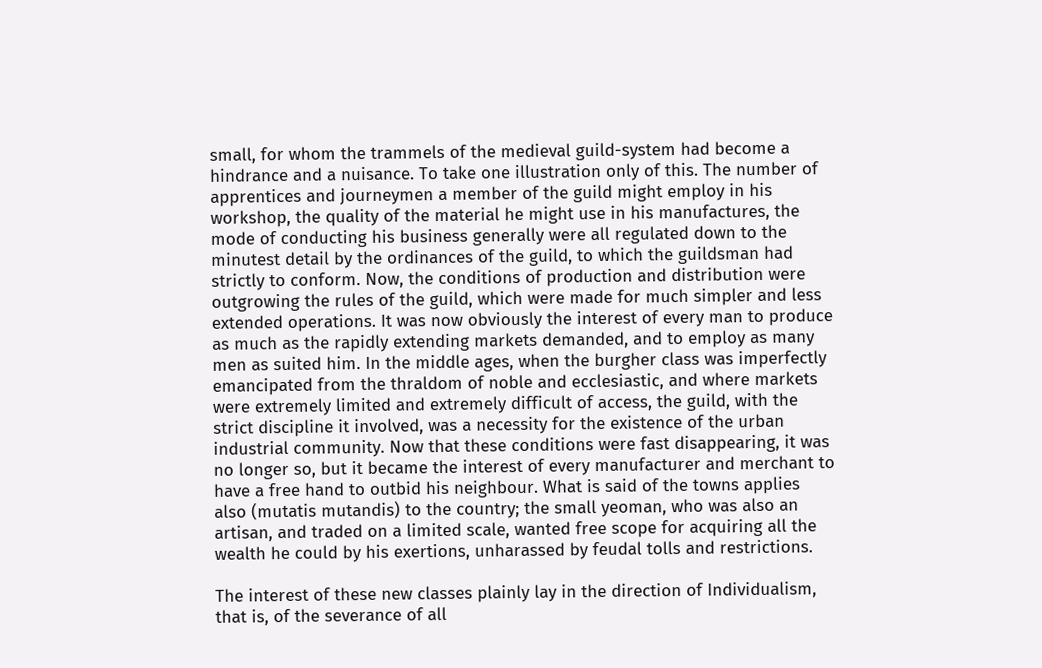small, for whom the trammels of the medieval guild-system had become a hindrance and a nuisance. To take one illustration only of this. The number of apprentices and journeymen a member of the guild might employ in his workshop, the quality of the material he might use in his manufactures, the mode of conducting his business generally were all regulated down to the minutest detail by the ordinances of the guild, to which the guildsman had strictly to conform. Now, the conditions of production and distribution were outgrowing the rules of the guild, which were made for much simpler and less extended operations. It was now obviously the interest of every man to produce as much as the rapidly extending markets demanded, and to employ as many men as suited him. In the middle ages, when the burgher class was imperfectly emancipated from the thraldom of noble and ecclesiastic, and where markets were extremely limited and extremely difficult of access, the guild, with the strict discipline it involved, was a necessity for the existence of the urban industrial community. Now that these conditions were fast disappearing, it was no longer so, but it became the interest of every manufacturer and merchant to have a free hand to outbid his neighbour. What is said of the towns applies also (mutatis mutandis) to the country; the small yeoman, who was also an artisan, and traded on a limited scale, wanted free scope for acquiring all the wealth he could by his exertions, unharassed by feudal tolls and restrictions.

The interest of these new classes plainly lay in the direction of Individualism, that is, of the severance of all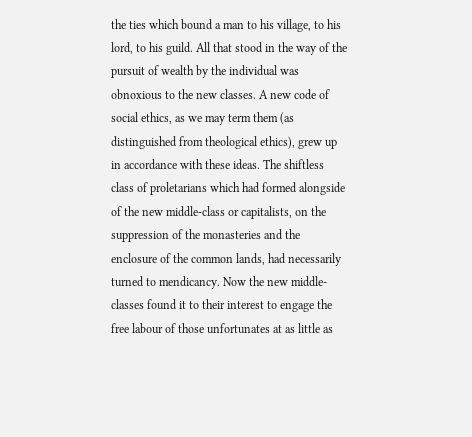the ties which bound a man to his village, to his lord, to his guild. All that stood in the way of the pursuit of wealth by the individual was obnoxious to the new classes. A new code of social ethics, as we may term them (as distinguished from theological ethics), grew up in accordance with these ideas. The shiftless class of proletarians which had formed alongside of the new middle-class or capitalists, on the suppression of the monasteries and the enclosure of the common lands, had necessarily turned to mendicancy. Now the new middle-classes found it to their interest to engage the free labour of those unfortunates at as little as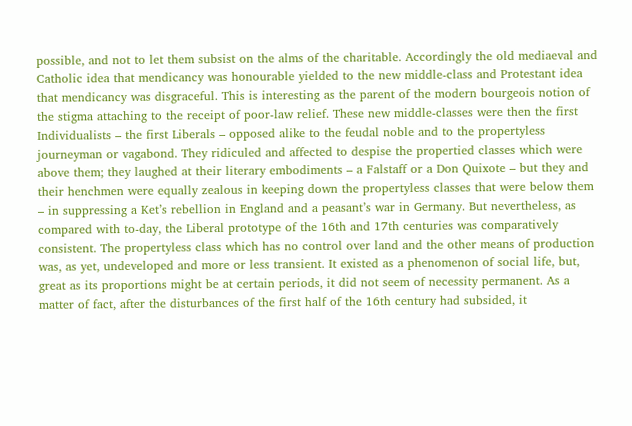possible, and not to let them subsist on the alms of the charitable. Accordingly the old mediaeval and Catholic idea that mendicancy was honourable yielded to the new middle-class and Protestant idea that mendicancy was disgraceful. This is interesting as the parent of the modern bourgeois notion of the stigma attaching to the receipt of poor-law relief. These new middle-classes were then the first Individualists – the first Liberals – opposed alike to the feudal noble and to the propertyless journeyman or vagabond. They ridiculed and affected to despise the propertied classes which were above them; they laughed at their literary embodiments – a Falstaff or a Don Quixote – but they and their henchmen were equally zealous in keeping down the propertyless classes that were below them – in suppressing a Ket’s rebellion in England and a peasant’s war in Germany. But nevertheless, as compared with to-day, the Liberal prototype of the 16th and 17th centuries was comparatively consistent. The propertyless class which has no control over land and the other means of production was, as yet, undeveloped and more or less transient. It existed as a phenomenon of social life, but, great as its proportions might be at certain periods, it did not seem of necessity permanent. As a matter of fact, after the disturbances of the first half of the 16th century had subsided, it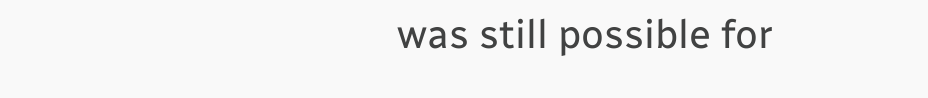was still possible for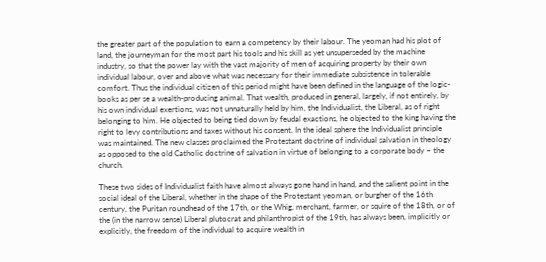the greater part of the population to earn a competency by their labour. The yeoman had his plot of land, the journeyman for the most part his tools and his skill as yet unsuperseded by the machine industry, so that the power lay with the vast majority of men of acquiring property by their own individual labour, over and above what was necessary for their immediate subsistence in tolerable comfort. Thus the individual citizen of this period might have been defined in the language of the logic-books as per se a wealth-producing animal. That wealth, produced in general, largely, if not entirely, by his own individual exertions, was not unnaturally held by him, the Individualist, the Liberal, as of right belonging to him. He objected to being tied down by feudal exactions, he objected to the king having the right to levy contributions and taxes without his consent. In the ideal sphere the Individualist principle was maintained. The new classes proclaimed the Protestant doctrine of individual salvation in theology as opposed to the old Catholic doctrine of salvation in virtue of belonging to a corporate body – the church.

These two sides of Individualist faith have almost always gone hand in hand, and the salient point in the social ideal of the Liberal, whether in the shape of the Protestant yeoman, or burgher of the 16th century, the Puritan roundhead of the 17th, or the Whig, merchant, farmer, or squire of the 18th, or of the (in the narrow sense) Liberal plutocrat and philanthropist of the 19th, has always been, implicitly or explicitly, the freedom of the individual to acquire wealth in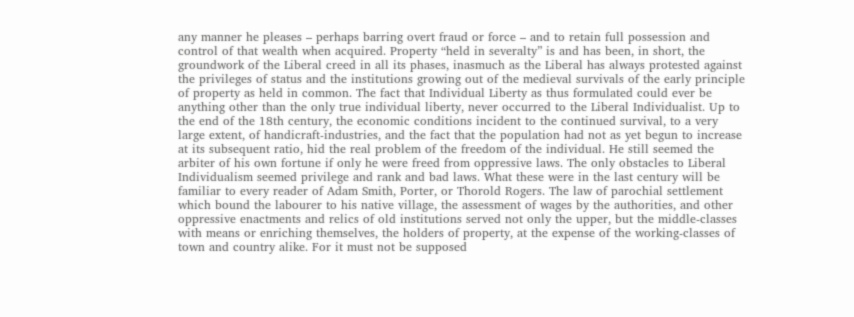any manner he pleases – perhaps barring overt fraud or force – and to retain full possession and control of that wealth when acquired. Property “held in severalty” is and has been, in short, the groundwork of the Liberal creed in all its phases, inasmuch as the Liberal has always protested against the privileges of status and the institutions growing out of the medieval survivals of the early principle of property as held in common. The fact that Individual Liberty as thus formulated could ever be anything other than the only true individual liberty, never occurred to the Liberal Individualist. Up to the end of the 18th century, the economic conditions incident to the continued survival, to a very large extent, of handicraft-industries, and the fact that the population had not as yet begun to increase at its subsequent ratio, hid the real problem of the freedom of the individual. He still seemed the arbiter of his own fortune if only he were freed from oppressive laws. The only obstacles to Liberal Individualism seemed privilege and rank and bad laws. What these were in the last century will be familiar to every reader of Adam Smith, Porter, or Thorold Rogers. The law of parochial settlement which bound the labourer to his native village, the assessment of wages by the authorities, and other oppressive enactments and relics of old institutions served not only the upper, but the middle-classes with means or enriching themselves, the holders of property, at the expense of the working-classes of town and country alike. For it must not be supposed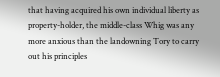that having acquired his own individual liberty as property-holder, the middle-class Whig was any more anxious than the landowning Tory to carry out his principles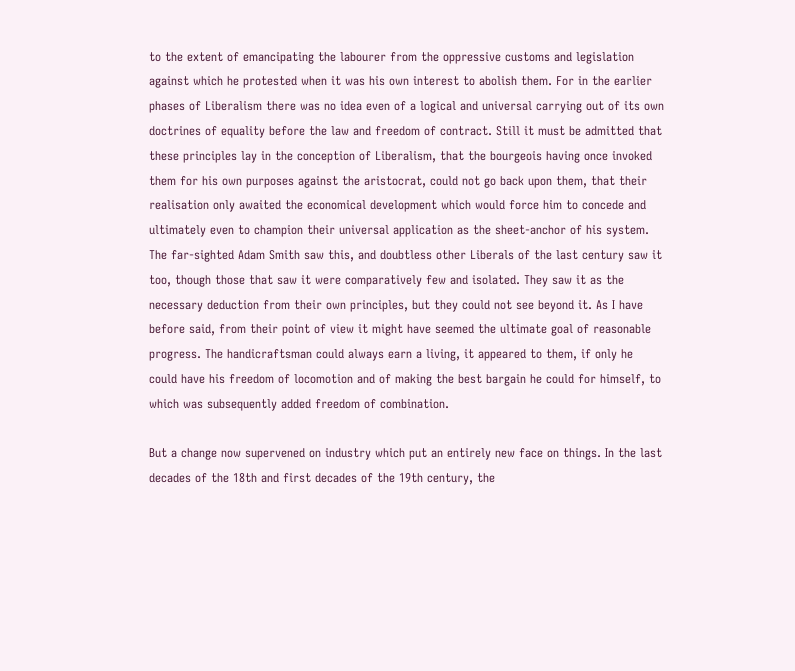to the extent of emancipating the labourer from the oppressive customs and legislation against which he protested when it was his own interest to abolish them. For in the earlier phases of Liberalism there was no idea even of a logical and universal carrying out of its own doctrines of equality before the law and freedom of contract. Still it must be admitted that these principles lay in the conception of Liberalism, that the bourgeois having once invoked them for his own purposes against the aristocrat, could not go back upon them, that their realisation only awaited the economical development which would force him to concede and ultimately even to champion their universal application as the sheet-anchor of his system. The far-sighted Adam Smith saw this, and doubtless other Liberals of the last century saw it too, though those that saw it were comparatively few and isolated. They saw it as the necessary deduction from their own principles, but they could not see beyond it. As I have before said, from their point of view it might have seemed the ultimate goal of reasonable progress. The handicraftsman could always earn a living, it appeared to them, if only he could have his freedom of locomotion and of making the best bargain he could for himself, to which was subsequently added freedom of combination.

But a change now supervened on industry which put an entirely new face on things. In the last decades of the 18th and first decades of the 19th century, the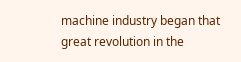machine industry began that great revolution in the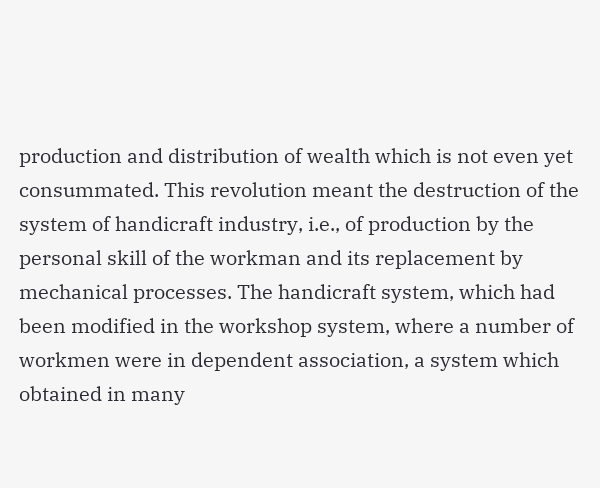production and distribution of wealth which is not even yet consummated. This revolution meant the destruction of the system of handicraft industry, i.e., of production by the personal skill of the workman and its replacement by mechanical processes. The handicraft system, which had been modified in the workshop system, where a number of workmen were in dependent association, a system which obtained in many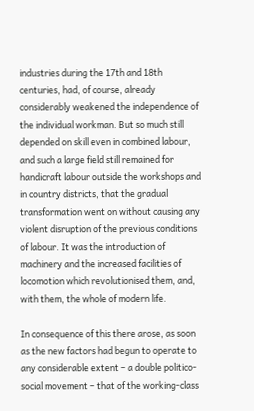industries during the 17th and 18th centuries, had, of course, already considerably weakened the independence of the individual workman. But so much still depended on skill even in combined labour, and such a large field still remained for handicraft labour outside the workshops and in country districts, that the gradual transformation went on without causing any violent disruption of the previous conditions of labour. It was the introduction of machinery and the increased facilities of locomotion which revolutionised them, and, with them, the whole of modern life.

In consequence of this there arose, as soon as the new factors had begun to operate to any considerable extent – a double politico-social movement – that of the working-class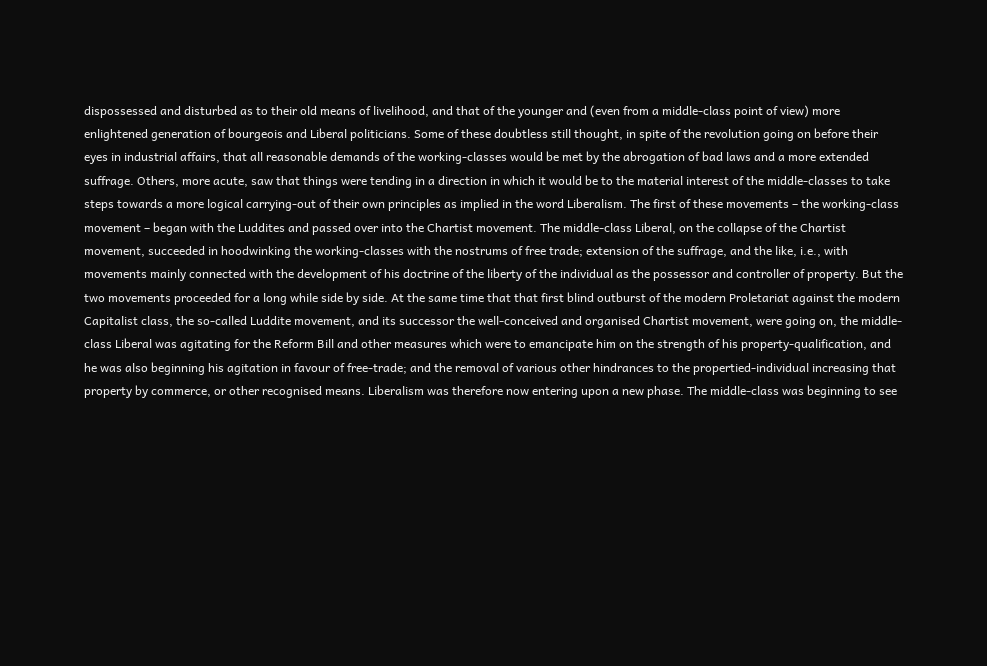dispossessed and disturbed as to their old means of livelihood, and that of the younger and (even from a middle-class point of view) more enlightened generation of bourgeois and Liberal politicians. Some of these doubtless still thought, in spite of the revolution going on before their eyes in industrial affairs, that all reasonable demands of the working-classes would be met by the abrogation of bad laws and a more extended suffrage. Others, more acute, saw that things were tending in a direction in which it would be to the material interest of the middle-classes to take steps towards a more logical carrying-out of their own principles as implied in the word Liberalism. The first of these movements – the working-class movement – began with the Luddites and passed over into the Chartist movement. The middle-class Liberal, on the collapse of the Chartist movement, succeeded in hoodwinking the working-classes with the nostrums of free trade; extension of the suffrage, and the like, i.e., with movements mainly connected with the development of his doctrine of the liberty of the individual as the possessor and controller of property. But the two movements proceeded for a long while side by side. At the same time that that first blind outburst of the modern Proletariat against the modern Capitalist class, the so-called Luddite movement, and its successor the well-conceived and organised Chartist movement, were going on, the middle-class Liberal was agitating for the Reform Bill and other measures which were to emancipate him on the strength of his property-qualification, and he was also beginning his agitation in favour of free-trade; and the removal of various other hindrances to the propertied-individual increasing that property by commerce, or other recognised means. Liberalism was therefore now entering upon a new phase. The middle-class was beginning to see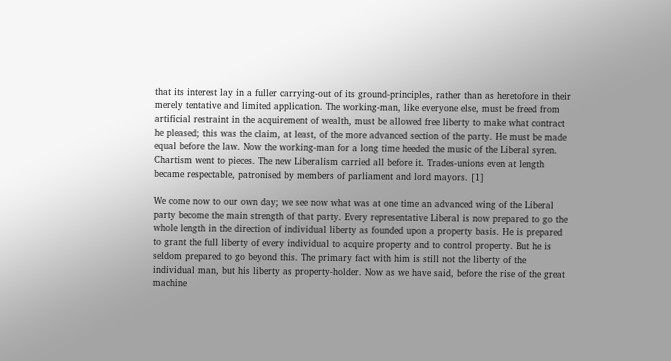that its interest lay in a fuller carrying-out of its ground-principles, rather than as heretofore in their merely tentative and limited application. The working-man, like everyone else, must be freed from artificial restraint in the acquirement of wealth, must be allowed free liberty to make what contract he pleased; this was the claim, at least, of the more advanced section of the party. He must be made equal before the law. Now the working-man for a long time heeded the music of the Liberal syren. Chartism went to pieces. The new Liberalism carried all before it. Trades-unions even at length became respectable, patronised by members of parliament and lord mayors. [1]

We come now to our own day; we see now what was at one time an advanced wing of the Liberal party become the main strength of that party. Every representative Liberal is now prepared to go the whole length in the direction of individual liberty as founded upon a property basis. He is prepared to grant the full liberty of every individual to acquire property and to control property. But he is seldom prepared to go beyond this. The primary fact with him is still not the liberty of the individual man, but his liberty as property-holder. Now as we have said, before the rise of the great machine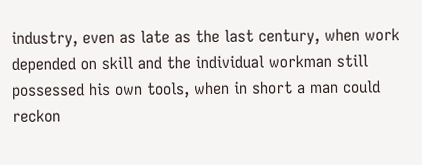industry, even as late as the last century, when work depended on skill and the individual workman still possessed his own tools, when in short a man could reckon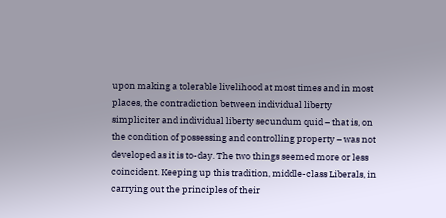upon making a tolerable livelihood at most times and in most places, the contradiction between individual liberty simpliciter and individual liberty secundum quid – that is, on the condition of possessing and controlling property – was not developed as it is to-day. The two things seemed more or less coincident. Keeping up this tradition, middle-class Liberals, in carrying out the principles of their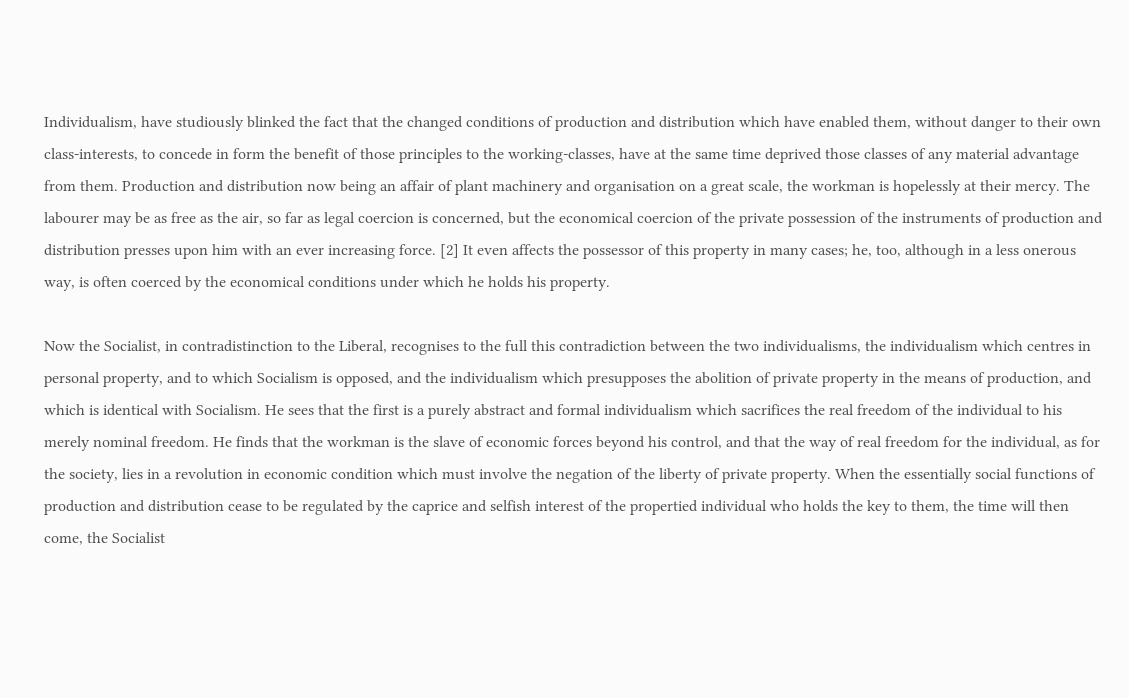Individualism, have studiously blinked the fact that the changed conditions of production and distribution which have enabled them, without danger to their own class-interests, to concede in form the benefit of those principles to the working-classes, have at the same time deprived those classes of any material advantage from them. Production and distribution now being an affair of plant machinery and organisation on a great scale, the workman is hopelessly at their mercy. The labourer may be as free as the air, so far as legal coercion is concerned, but the economical coercion of the private possession of the instruments of production and distribution presses upon him with an ever increasing force. [2] It even affects the possessor of this property in many cases; he, too, although in a less onerous way, is often coerced by the economical conditions under which he holds his property.

Now the Socialist, in contradistinction to the Liberal, recognises to the full this contradiction between the two individualisms, the individualism which centres in personal property, and to which Socialism is opposed, and the individualism which presupposes the abolition of private property in the means of production, and which is identical with Socialism. He sees that the first is a purely abstract and formal individualism which sacrifices the real freedom of the individual to his merely nominal freedom. He finds that the workman is the slave of economic forces beyond his control, and that the way of real freedom for the individual, as for the society, lies in a revolution in economic condition which must involve the negation of the liberty of private property. When the essentially social functions of production and distribution cease to be regulated by the caprice and selfish interest of the propertied individual who holds the key to them, the time will then come, the Socialist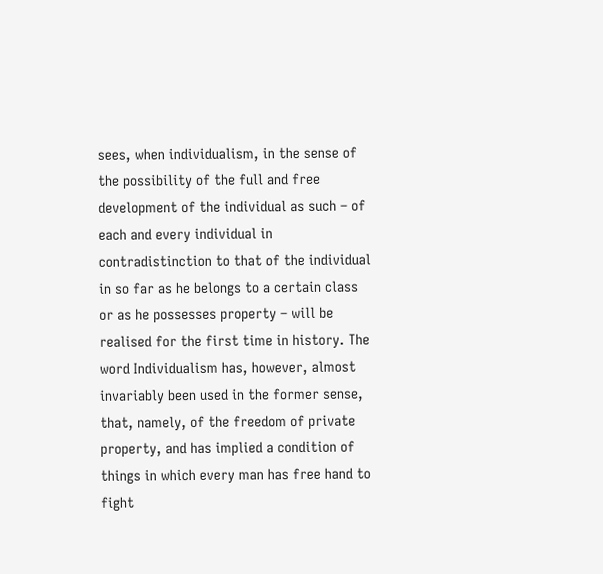sees, when individualism, in the sense of the possibility of the full and free development of the individual as such – of each and every individual in contradistinction to that of the individual in so far as he belongs to a certain class or as he possesses property – will be realised for the first time in history. The word Individualism has, however, almost invariably been used in the former sense, that, namely, of the freedom of private property, and has implied a condition of things in which every man has free hand to fight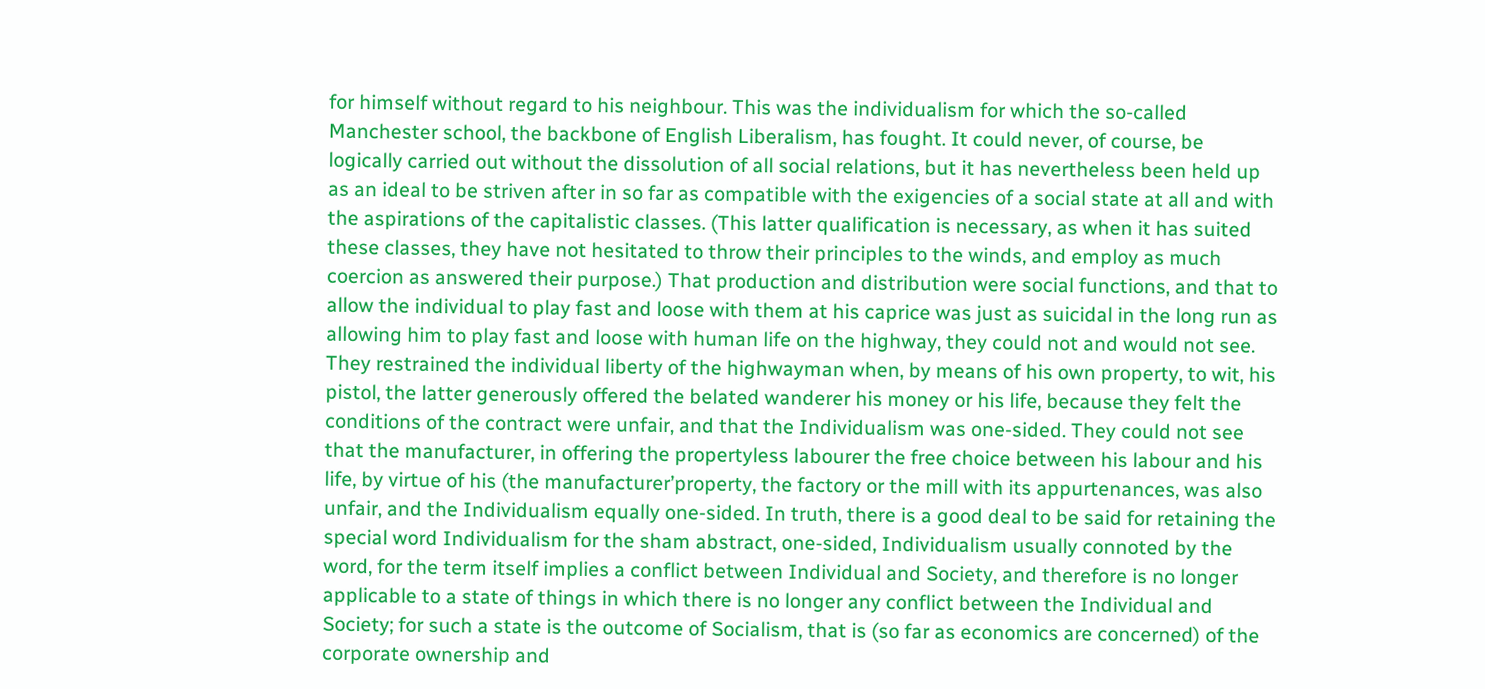for himself without regard to his neighbour. This was the individualism for which the so-called Manchester school, the backbone of English Liberalism, has fought. It could never, of course, be logically carried out without the dissolution of all social relations, but it has nevertheless been held up as an ideal to be striven after in so far as compatible with the exigencies of a social state at all and with the aspirations of the capitalistic classes. (This latter qualification is necessary, as when it has suited these classes, they have not hesitated to throw their principles to the winds, and employ as much coercion as answered their purpose.) That production and distribution were social functions, and that to allow the individual to play fast and loose with them at his caprice was just as suicidal in the long run as allowing him to play fast and loose with human life on the highway, they could not and would not see. They restrained the individual liberty of the highwayman when, by means of his own property, to wit, his pistol, the latter generously offered the belated wanderer his money or his life, because they felt the conditions of the contract were unfair, and that the Individualism was one-sided. They could not see that the manufacturer, in offering the propertyless labourer the free choice between his labour and his life, by virtue of his (the manufacturer’property, the factory or the mill with its appurtenances, was also unfair, and the Individualism equally one-sided. In truth, there is a good deal to be said for retaining the special word Individualism for the sham abstract, one-sided, Individualism usually connoted by the word, for the term itself implies a conflict between Individual and Society, and therefore is no longer applicable to a state of things in which there is no longer any conflict between the Individual and Society; for such a state is the outcome of Socialism, that is (so far as economics are concerned) of the corporate ownership and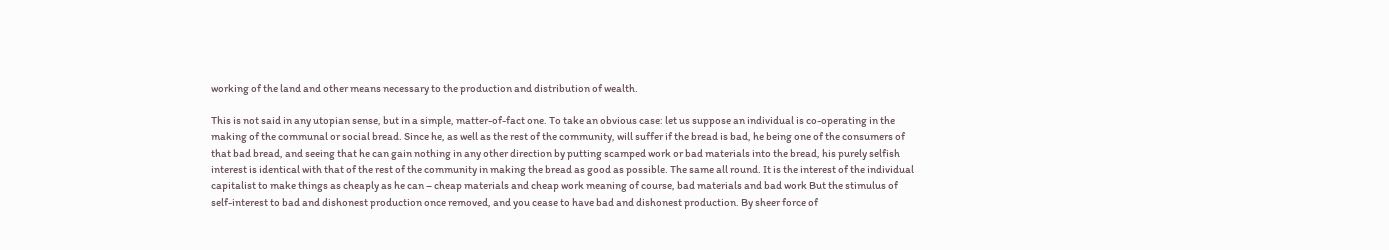working of the land and other means necessary to the production and distribution of wealth.

This is not said in any utopian sense, but in a simple, matter-of-fact one. To take an obvious case: let us suppose an individual is co-operating in the making of the communal or social bread. Since he, as well as the rest of the community, will suffer if the bread is bad, he being one of the consumers of that bad bread, and seeing that he can gain nothing in any other direction by putting scamped work or bad materials into the bread, his purely selfish interest is identical with that of the rest of the community in making the bread as good as possible. The same all round. It is the interest of the individual capitalist to make things as cheaply as he can – cheap materials and cheap work meaning of course, bad materials and bad work But the stimulus of self-interest to bad and dishonest production once removed, and you cease to have bad and dishonest production. By sheer force of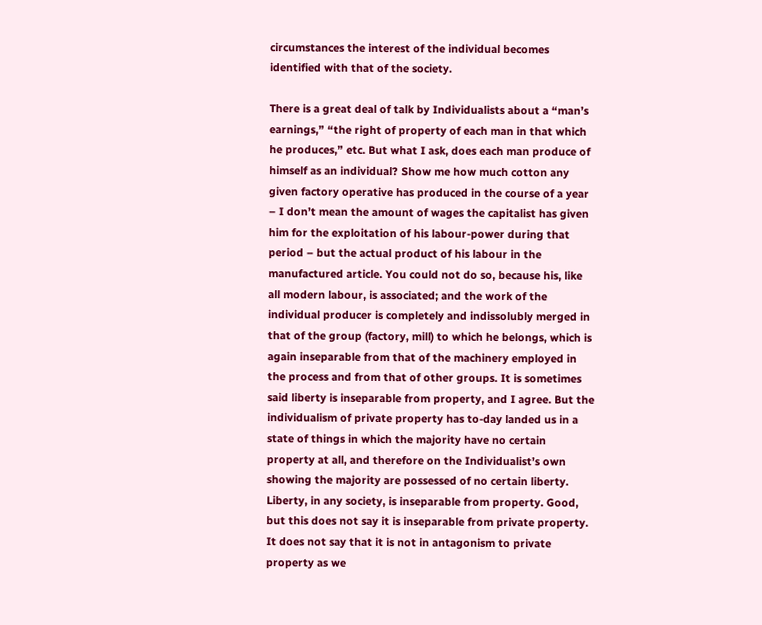circumstances the interest of the individual becomes identified with that of the society.

There is a great deal of talk by Individualists about a “man’s earnings,” “the right of property of each man in that which he produces,” etc. But what I ask, does each man produce of himself as an individual? Show me how much cotton any given factory operative has produced in the course of a year – I don’t mean the amount of wages the capitalist has given him for the exploitation of his labour-power during that period – but the actual product of his labour in the manufactured article. You could not do so, because his, like all modern labour, is associated; and the work of the individual producer is completely and indissolubly merged in that of the group (factory, mill) to which he belongs, which is again inseparable from that of the machinery employed in the process and from that of other groups. It is sometimes said liberty is inseparable from property, and I agree. But the individualism of private property has to-day landed us in a state of things in which the majority have no certain property at all, and therefore on the Individualist’s own showing the majority are possessed of no certain liberty. Liberty, in any society, is inseparable from property. Good, but this does not say it is inseparable from private property. It does not say that it is not in antagonism to private property as we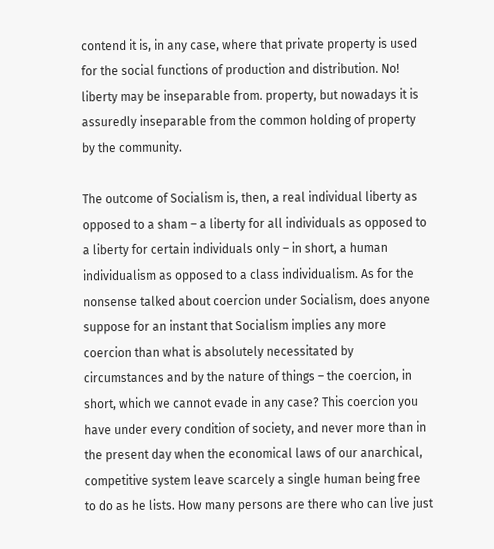contend it is, in any case, where that private property is used for the social functions of production and distribution. No! liberty may be inseparable from. property, but nowadays it is assuredly inseparable from the common holding of property by the community.

The outcome of Socialism is, then, a real individual liberty as opposed to a sham – a liberty for all individuals as opposed to a liberty for certain individuals only – in short, a human individualism as opposed to a class individualism. As for the nonsense talked about coercion under Socialism, does anyone suppose for an instant that Socialism implies any more coercion than what is absolutely necessitated by circumstances and by the nature of things – the coercion, in short, which we cannot evade in any case? This coercion you have under every condition of society, and never more than in the present day when the economical laws of our anarchical, competitive system leave scarcely a single human being free to do as he lists. How many persons are there who can live just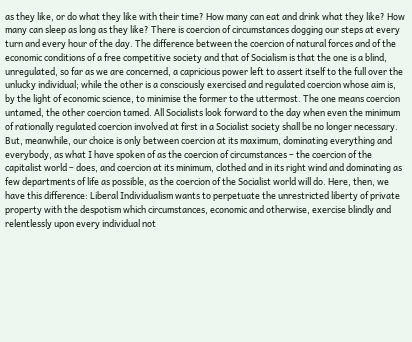as they like, or do what they like with their time? How many can eat and drink what they like? How many can sleep as long as they like? There is coercion of circumstances dogging our steps at every turn and every hour of the day. The difference between the coercion of natural forces and of the economic conditions of a free competitive society and that of Socialism is that the one is a blind, unregulated, so far as we are concerned, a capricious power left to assert itself to the full over the unlucky individual; while the other is a consciously exercised and regulated coercion whose aim is, by the light of economic science, to minimise the former to the uttermost. The one means coercion untamed, the other coercion tamed. All Socialists look forward to the day when even the minimum of rationally regulated coercion involved at first in a Socialist society shall be no longer necessary. But, meanwhile, our choice is only between coercion at its maximum, dominating everything and everybody, as what I have spoken of as the coercion of circumstances – the coercion of the capitalist world – does, and coercion at its minimum, clothed and in its right wind and dominating as few departments of life as possible, as the coercion of the Socialist world will do. Here, then, we have this difference: Liberal Individualism wants to perpetuate the unrestricted liberty of private property with the despotism which circumstances, economic and otherwise, exercise blindly and relentlessly upon every individual not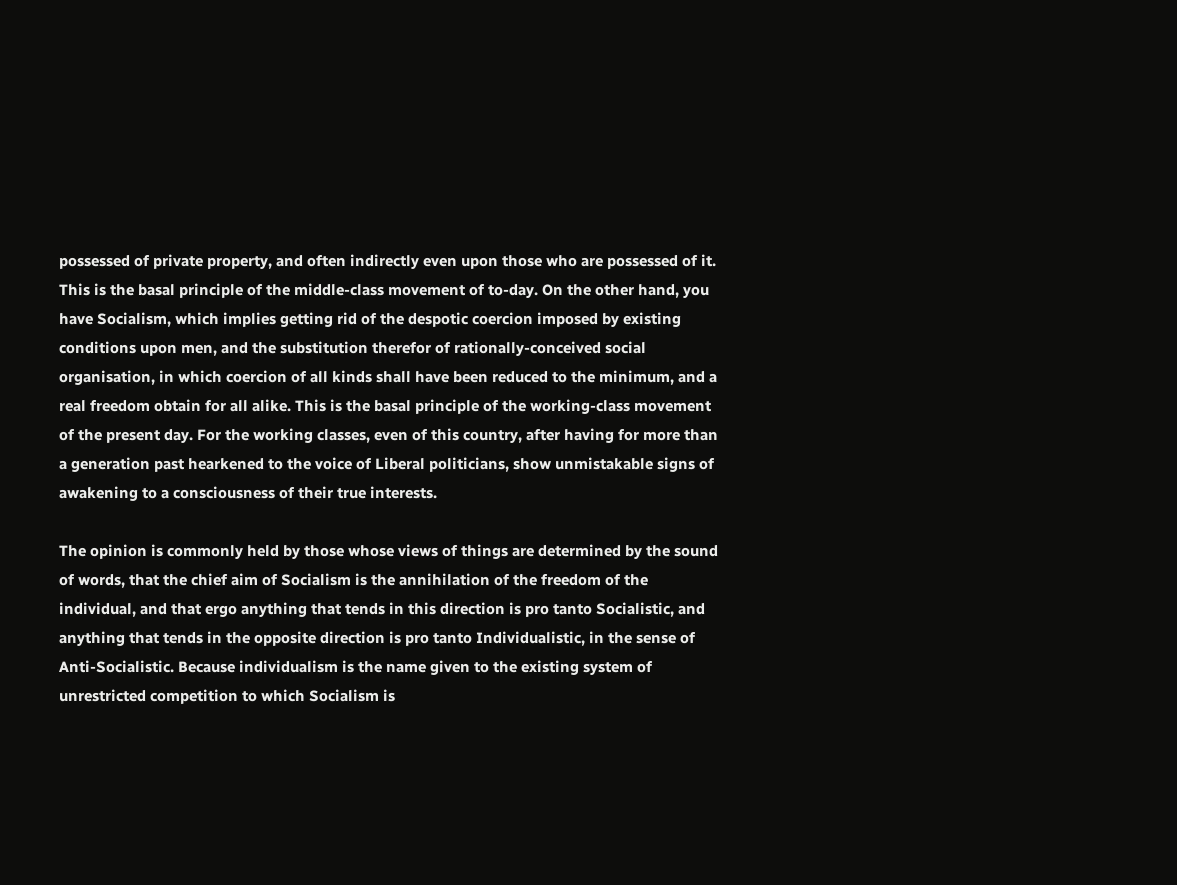possessed of private property, and often indirectly even upon those who are possessed of it. This is the basal principle of the middle-class movement of to-day. On the other hand, you have Socialism, which implies getting rid of the despotic coercion imposed by existing conditions upon men, and the substitution therefor of rationally-conceived social organisation, in which coercion of all kinds shall have been reduced to the minimum, and a real freedom obtain for all alike. This is the basal principle of the working-class movement of the present day. For the working classes, even of this country, after having for more than a generation past hearkened to the voice of Liberal politicians, show unmistakable signs of awakening to a consciousness of their true interests.

The opinion is commonly held by those whose views of things are determined by the sound of words, that the chief aim of Socialism is the annihilation of the freedom of the individual, and that ergo anything that tends in this direction is pro tanto Socialistic, and anything that tends in the opposite direction is pro tanto Individualistic, in the sense of Anti-Socialistic. Because individualism is the name given to the existing system of unrestricted competition to which Socialism is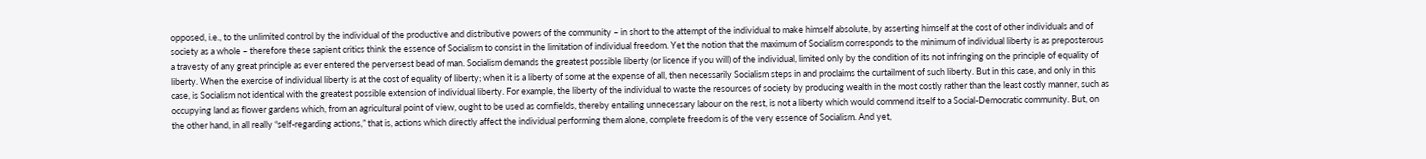opposed, i.e., to the unlimited control by the individual of the productive and distributive powers of the community – in short to the attempt of the individual to make himself absolute, by asserting himself at the cost of other individuals and of society as a whole – therefore these sapient critics think the essence of Socialism to consist in the limitation of individual freedom. Yet the notion that the maximum of Socialism corresponds to the minimum of individual liberty is as preposterous a travesty of any great principle as ever entered the perversest bead of man. Socialism demands the greatest possible liberty (or licence if you will) of the individual, limited only by the condition of its not infringing on the principle of equality of liberty. When the exercise of individual liberty is at the cost of equality of liberty; when it is a liberty of some at the expense of all, then necessarily Socialism steps in and proclaims the curtailment of such liberty. But in this case, and only in this case, is Socialism not identical with the greatest possible extension of individual liberty. For example, the liberty of the individual to waste the resources of society by producing wealth in the most costly rather than the least costly manner, such as occupying land as flower gardens which, from an agricultural point of view, ought to be used as cornfields, thereby entailing unnecessary labour on the rest, is not a liberty which would commend itself to a Social-Democratic community. But, on the other hand, in all really “self-regarding actions,” that is, actions which directly affect the individual performing them alone, complete freedom is of the very essence of Socialism. And yet,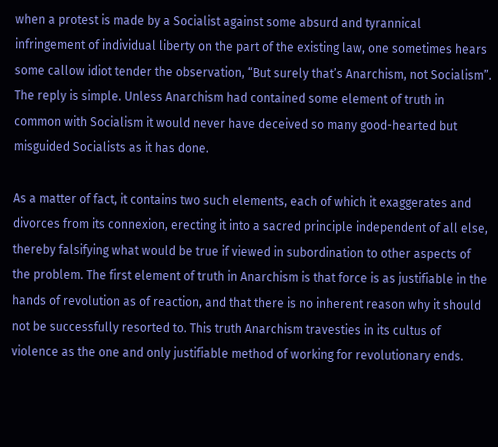when a protest is made by a Socialist against some absurd and tyrannical infringement of individual liberty on the part of the existing law, one sometimes hears some callow idiot tender the observation, “But surely that’s Anarchism, not Socialism”. The reply is simple. Unless Anarchism had contained some element of truth in common with Socialism it would never have deceived so many good-hearted but misguided Socialists as it has done.

As a matter of fact, it contains two such elements, each of which it exaggerates and divorces from its connexion, erecting it into a sacred principle independent of all else, thereby falsifying what would be true if viewed in subordination to other aspects of the problem. The first element of truth in Anarchism is that force is as justifiable in the hands of revolution as of reaction, and that there is no inherent reason why it should not be successfully resorted to. This truth Anarchism travesties in its cultus of violence as the one and only justifiable method of working for revolutionary ends.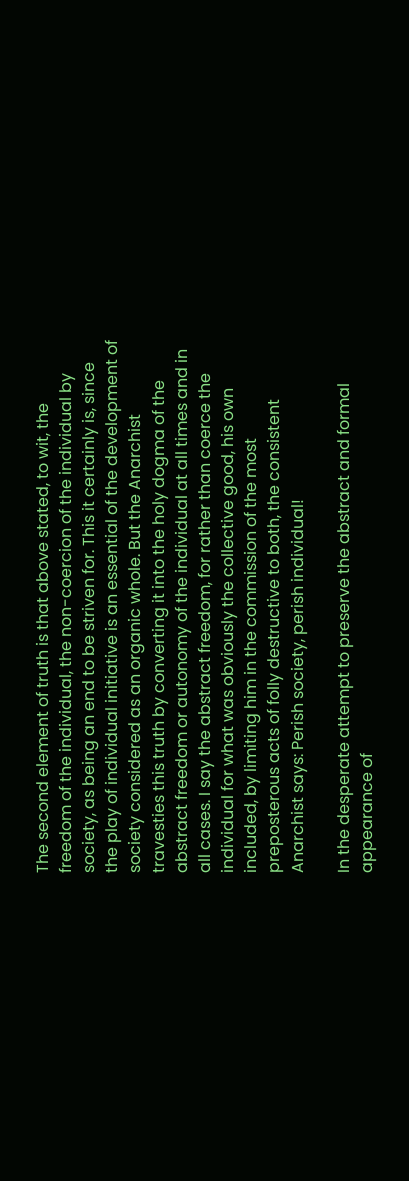The second element of truth is that above stated, to wit, the freedom of the individual, the non-coercion of the individual by society, as being an end to be striven for. This it certainly is, since the play of individual initiative is an essential of the development of society considered as an organic whole. But the Anarchist travesties this truth by converting it into the holy dogma of the abstract freedom or autonomy of the individual at all times and in all cases. I say the abstract freedom, for rather than coerce the individual for what was obviously the collective good, his own included, by limiting him in the commission of the most preposterous acts of folly destructive to both, the consistent Anarchist says: Perish society, perish individual!

In the desperate attempt to preserve the abstract and formal appearance of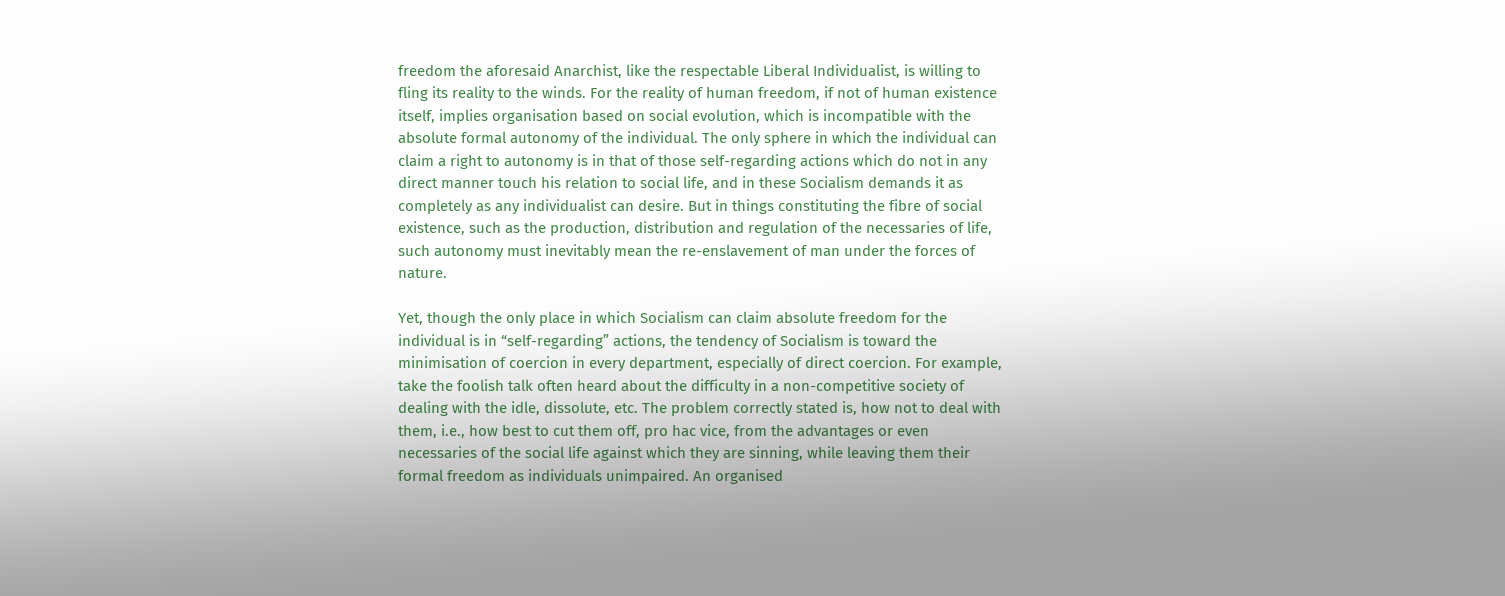freedom the aforesaid Anarchist, like the respectable Liberal Individualist, is willing to fling its reality to the winds. For the reality of human freedom, if not of human existence itself, implies organisation based on social evolution, which is incompatible with the absolute formal autonomy of the individual. The only sphere in which the individual can claim a right to autonomy is in that of those self-regarding actions which do not in any direct manner touch his relation to social life, and in these Socialism demands it as completely as any individualist can desire. But in things constituting the fibre of social existence, such as the production, distribution and regulation of the necessaries of life, such autonomy must inevitably mean the re-enslavement of man under the forces of nature.

Yet, though the only place in which Socialism can claim absolute freedom for the individual is in “self-regarding” actions, the tendency of Socialism is toward the minimisation of coercion in every department, especially of direct coercion. For example, take the foolish talk often heard about the difficulty in a non-competitive society of dealing with the idle, dissolute, etc. The problem correctly stated is, how not to deal with them, i.e., how best to cut them off, pro hac vice, from the advantages or even necessaries of the social life against which they are sinning, while leaving them their formal freedom as individuals unimpaired. An organised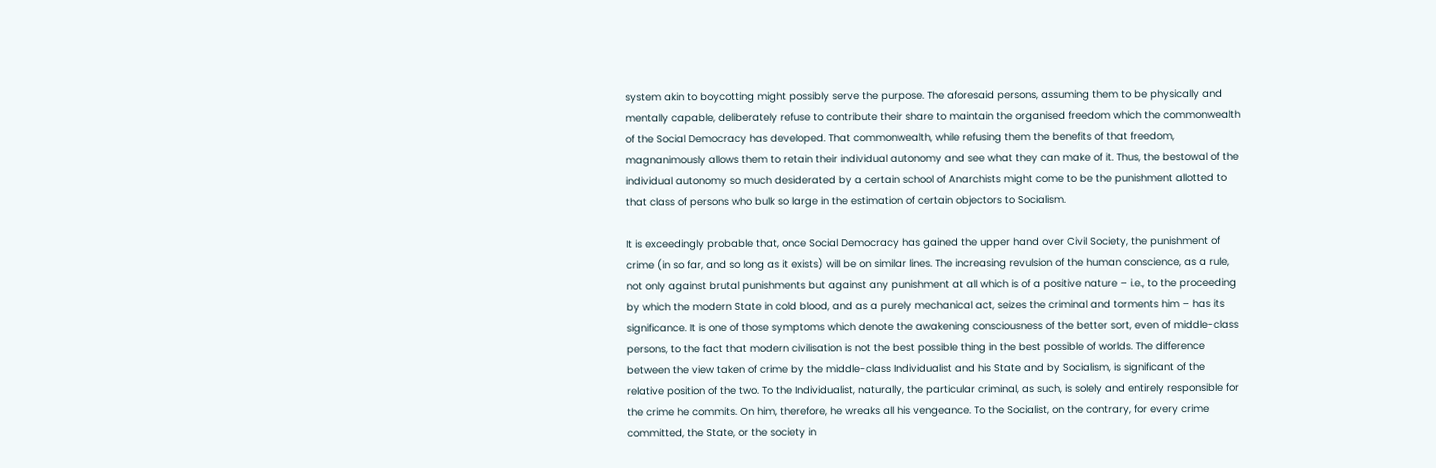system akin to boycotting might possibly serve the purpose. The aforesaid persons, assuming them to be physically and mentally capable, deliberately refuse to contribute their share to maintain the organised freedom which the commonwealth of the Social Democracy has developed. That commonwealth, while refusing them the benefits of that freedom, magnanimously allows them to retain their individual autonomy and see what they can make of it. Thus, the bestowal of the individual autonomy so much desiderated by a certain school of Anarchists might come to be the punishment allotted to that class of persons who bulk so large in the estimation of certain objectors to Socialism.

It is exceedingly probable that, once Social Democracy has gained the upper hand over Civil Society, the punishment of crime (in so far, and so long as it exists) will be on similar lines. The increasing revulsion of the human conscience, as a rule, not only against brutal punishments but against any punishment at all which is of a positive nature – i.e., to the proceeding by which the modern State in cold blood, and as a purely mechanical act, seizes the criminal and torments him – has its significance. It is one of those symptoms which denote the awakening consciousness of the better sort, even of middle-class persons, to the fact that modern civilisation is not the best possible thing in the best possible of worlds. The difference between the view taken of crime by the middle-class Individualist and his State and by Socialism, is significant of the relative position of the two. To the Individualist, naturally, the particular criminal, as such, is solely and entirely responsible for the crime he commits. On him, therefore, he wreaks all his vengeance. To the Socialist, on the contrary, for every crime committed, the State, or the society in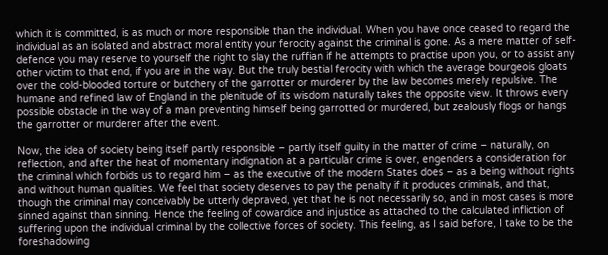which it is committed, is as much or more responsible than the individual. When you have once ceased to regard the individual as an isolated and abstract moral entity your ferocity against the criminal is gone. As a mere matter of self-defence you may reserve to yourself the right to slay the ruffian if he attempts to practise upon you, or to assist any other victim to that end, if you are in the way. But the truly bestial ferocity with which the average bourgeois gloats over the cold-blooded torture or butchery of the garrotter or murderer by the law becomes merely repulsive. The humane and refined law of England in the plenitude of its wisdom naturally takes the opposite view. It throws every possible obstacle in the way of a man preventing himself being garrotted or murdered, but zealously flogs or hangs the garrotter or murderer after the event.

Now, the idea of society being itself partly responsible – partly itself guilty in the matter of crime – naturally, on reflection, and after the heat of momentary indignation at a particular crime is over, engenders a consideration for the criminal which forbids us to regard him – as the executive of the modern States does – as a being without rights and without human qualities. We feel that society deserves to pay the penalty if it produces criminals, and that, though the criminal may conceivably be utterly depraved, yet that he is not necessarily so, and in most cases is more sinned against than sinning. Hence the feeling of cowardice and injustice as attached to the calculated infliction of suffering upon the individual criminal by the collective forces of society. This feeling, as I said before, I take to be the foreshadowing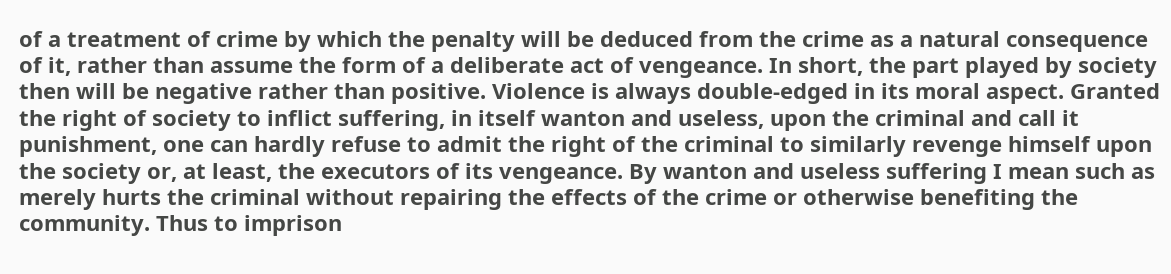of a treatment of crime by which the penalty will be deduced from the crime as a natural consequence of it, rather than assume the form of a deliberate act of vengeance. In short, the part played by society then will be negative rather than positive. Violence is always double-edged in its moral aspect. Granted the right of society to inflict suffering, in itself wanton and useless, upon the criminal and call it punishment, one can hardly refuse to admit the right of the criminal to similarly revenge himself upon the society or, at least, the executors of its vengeance. By wanton and useless suffering I mean such as merely hurts the criminal without repairing the effects of the crime or otherwise benefiting the community. Thus to imprison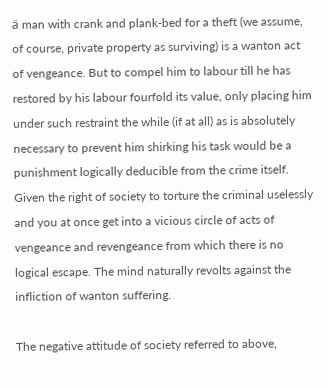ä man with crank and plank-bed for a theft (we assume, of course, private property as surviving) is a wanton act of vengeance. But to compel him to labour till he has restored by his labour fourfold its value, only placing him under such restraint the while (if at all) as is absolutely necessary to prevent him shirking his task would be a punishment logically deducible from the crime itself. Given the right of society to torture the criminal uselessly and you at once get into a vicious circle of acts of vengeance and revengeance from which there is no logical escape. The mind naturally revolts against the infliction of wanton suffering.

The negative attitude of society referred to above,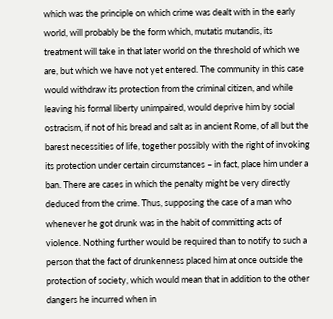which was the principle on which crime was dealt with in the early world, will probably be the form which, mutatis mutandis, its treatment will take in that later world on the threshold of which we are, but which we have not yet entered. The community in this case would withdraw its protection from the criminal citizen, and while leaving his formal liberty unimpaired, would deprive him by social ostracism, if not of his bread and salt as in ancient Rome, of all but the barest necessities of life, together possibly with the right of invoking its protection under certain circumstances – in fact, place him under a ban. There are cases in which the penalty might be very directly deduced from the crime. Thus, supposing the case of a man who whenever he got drunk was in the habit of committing acts of violence. Nothing further would be required than to notify to such a person that the fact of drunkenness placed him at once outside the protection of society, which would mean that in addition to the other dangers he incurred when in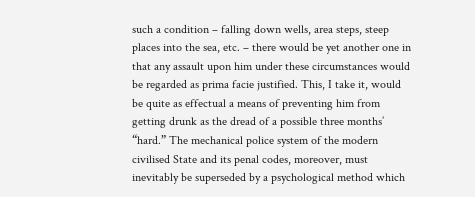such a condition – falling down wells, area steps, steep places into the sea, etc. – there would be yet another one in that any assault upon him under these circumstances would be regarded as prima facie justified. This, I take it, would be quite as effectual a means of preventing him from getting drunk as the dread of a possible three months’ “hard.” The mechanical police system of the modern civilised State and its penal codes, moreover, must inevitably be superseded by a psychological method which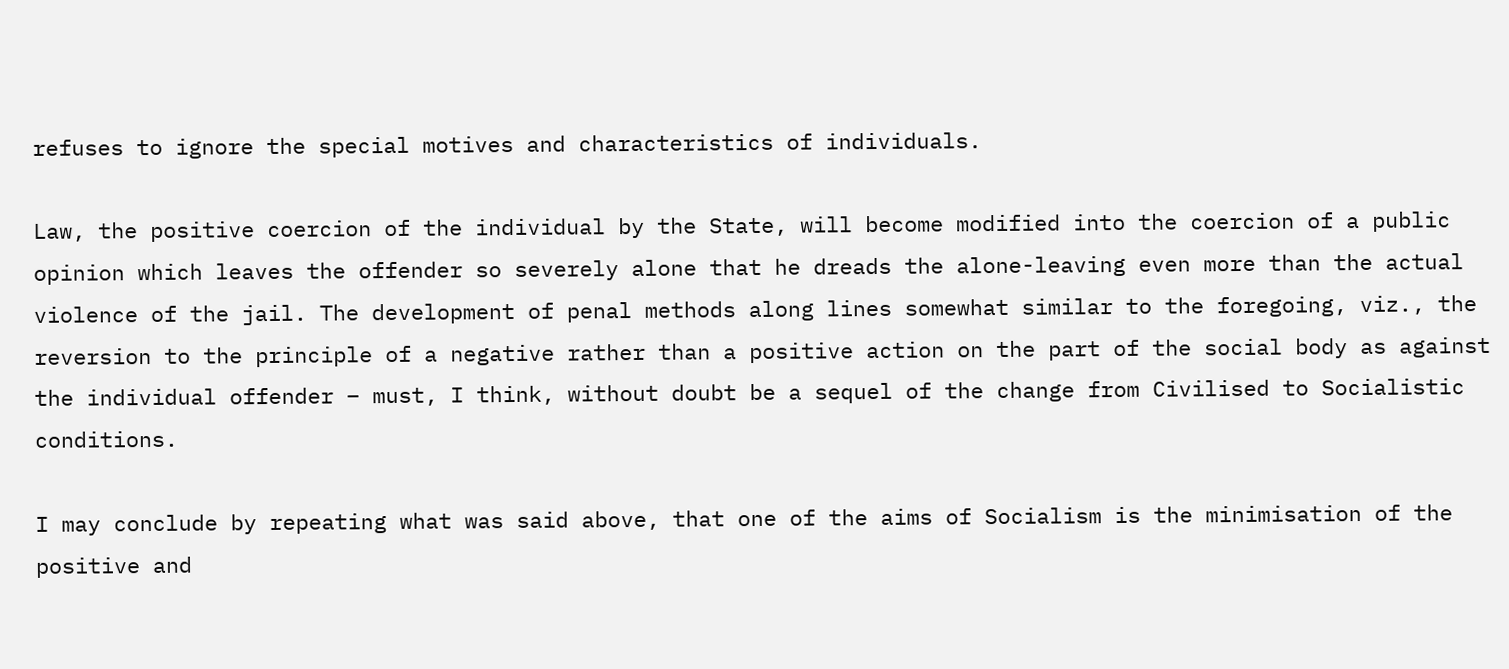refuses to ignore the special motives and characteristics of individuals.

Law, the positive coercion of the individual by the State, will become modified into the coercion of a public opinion which leaves the offender so severely alone that he dreads the alone-leaving even more than the actual violence of the jail. The development of penal methods along lines somewhat similar to the foregoing, viz., the reversion to the principle of a negative rather than a positive action on the part of the social body as against the individual offender – must, I think, without doubt be a sequel of the change from Civilised to Socialistic conditions.

I may conclude by repeating what was said above, that one of the aims of Socialism is the minimisation of the positive and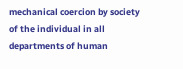mechanical coercion by society of the individual in all departments of human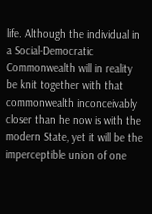life. Although the individual in a Social-Democratic Commonwealth will in reality be knit together with that commonwealth inconceivably closer than he now is with the modern State, yet it will be the imperceptible union of one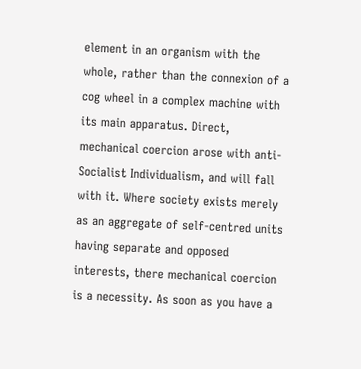element in an organism with the whole, rather than the connexion of a cog wheel in a complex machine with its main apparatus. Direct, mechanical coercion arose with anti-Socialist Individualism, and will fall with it. Where society exists merely as an aggregate of self-centred units having separate and opposed interests, there mechanical coercion is a necessity. As soon as you have a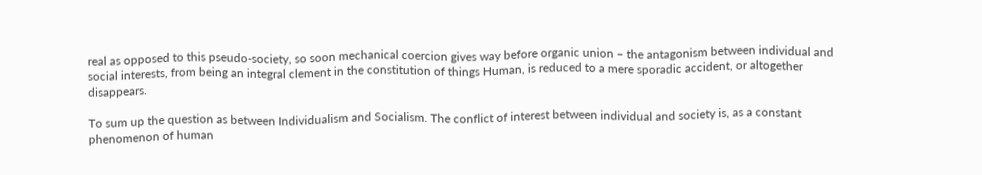real as opposed to this pseudo-society, so soon mechanical coercion gives way before organic union – the antagonism between individual and social interests, from being an integral clement in the constitution of things Human, is reduced to a mere sporadic accident, or altogether disappears.

To sum up the question as between Individualism and Socialism. The conflict of interest between individual and society is, as a constant phenomenon of human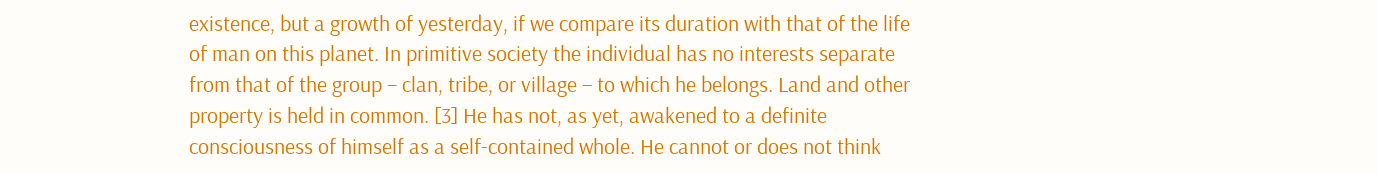existence, but a growth of yesterday, if we compare its duration with that of the life of man on this planet. In primitive society the individual has no interests separate from that of the group – clan, tribe, or village – to which he belongs. Land and other property is held in common. [3] He has not, as yet, awakened to a definite consciousness of himself as a self-contained whole. He cannot or does not think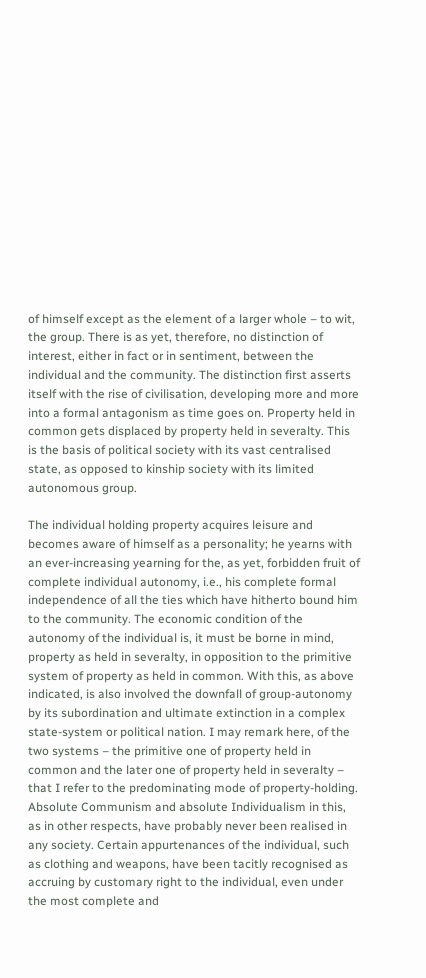of himself except as the element of a larger whole – to wit, the group. There is as yet, therefore, no distinction of interest, either in fact or in sentiment, between the individual and the community. The distinction first asserts itself with the rise of civilisation, developing more and more into a formal antagonism as time goes on. Property held in common gets displaced by property held in severalty. This is the basis of political society with its vast centralised state, as opposed to kinship society with its limited autonomous group.

The individual holding property acquires leisure and becomes aware of himself as a personality; he yearns with an ever-increasing yearning for the, as yet, forbidden fruit of complete individual autonomy, i.e., his complete formal independence of all the ties which have hitherto bound him to the community. The economic condition of the autonomy of the individual is, it must be borne in mind, property as held in severalty, in opposition to the primitive system of property as held in common. With this, as above indicated, is also involved the downfall of group-autonomy by its subordination and ultimate extinction in a complex state-system or political nation. I may remark here, of the two systems – the primitive one of property held in common and the later one of property held in severalty – that I refer to the predominating mode of property-holding. Absolute Communism and absolute Individualism in this, as in other respects, have probably never been realised in any society. Certain appurtenances of the individual, such as clothing and weapons, have been tacitly recognised as accruing by customary right to the individual, even under the most complete and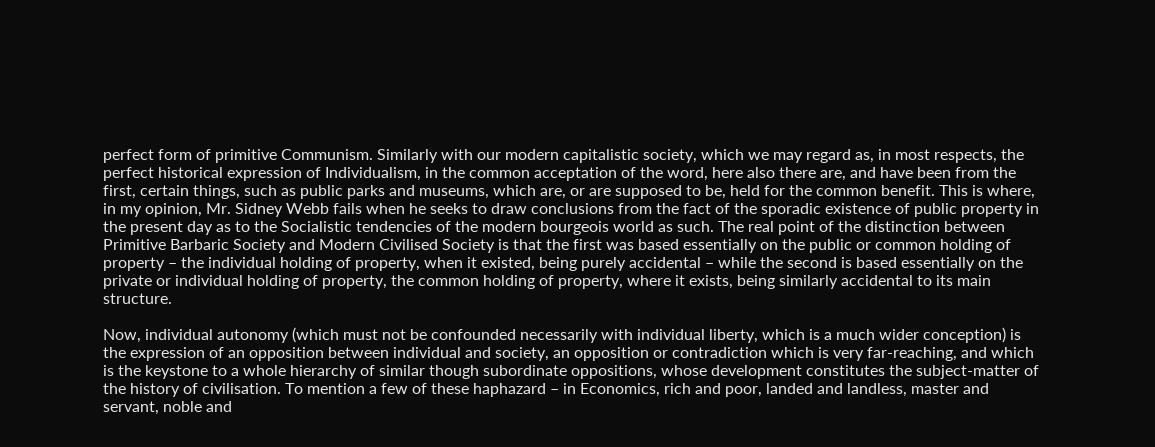perfect form of primitive Communism. Similarly with our modern capitalistic society, which we may regard as, in most respects, the perfect historical expression of Individualism, in the common acceptation of the word, here also there are, and have been from the first, certain things, such as public parks and museums, which are, or are supposed to be, held for the common benefit. This is where, in my opinion, Mr. Sidney Webb fails when he seeks to draw conclusions from the fact of the sporadic existence of public property in the present day as to the Socialistic tendencies of the modern bourgeois world as such. The real point of the distinction between Primitive Barbaric Society and Modern Civilised Society is that the first was based essentially on the public or common holding of property – the individual holding of property, when it existed, being purely accidental – while the second is based essentially on the private or individual holding of property, the common holding of property, where it exists, being similarly accidental to its main structure.

Now, individual autonomy (which must not be confounded necessarily with individual liberty, which is a much wider conception) is the expression of an opposition between individual and society, an opposition or contradiction which is very far-reaching, and which is the keystone to a whole hierarchy of similar though subordinate oppositions, whose development constitutes the subject-matter of the history of civilisation. To mention a few of these haphazard – in Economics, rich and poor, landed and landless, master and servant, noble and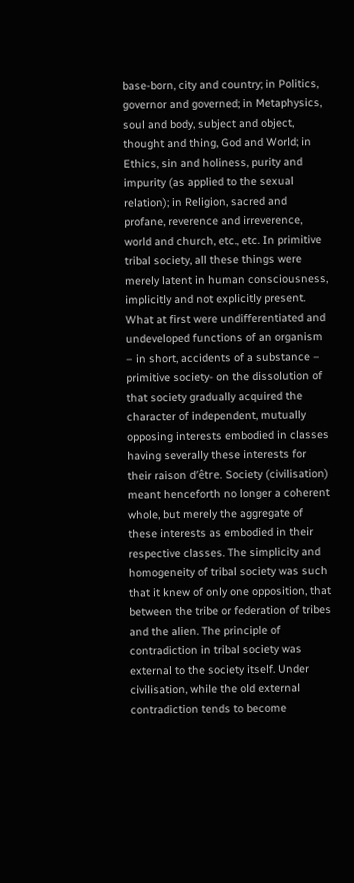base-born, city and country; in Politics, governor and governed; in Metaphysics, soul and body, subject and object, thought and thing, God and World; in Ethics, sin and holiness, purity and impurity (as applied to the sexual relation); in Religion, sacred and profane, reverence and irreverence, world and church, etc., etc. In primitive tribal society, all these things were merely latent in human consciousness, implicitly and not explicitly present. What at first were undifferentiated and undeveloped functions of an organism – in short, accidents of a substance – primitive society- on the dissolution of that society gradually acquired the character of independent, mutually opposing interests embodied in classes having severally these interests for their raison d’être. Society (civilisation) meant henceforth no longer a coherent whole, but merely the aggregate of these interests as embodied in their respective classes. The simplicity and homogeneity of tribal society was such that it knew of only one opposition, that between the tribe or federation of tribes and the alien. The principle of contradiction in tribal society was external to the society itself. Under civilisation, while the old external contradiction tends to become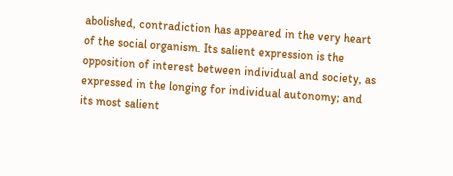abolished, contradiction has appeared in the very heart of the social organism. Its salient expression is the opposition of interest between individual and society, as expressed in the longing for individual autonomy; and its most salient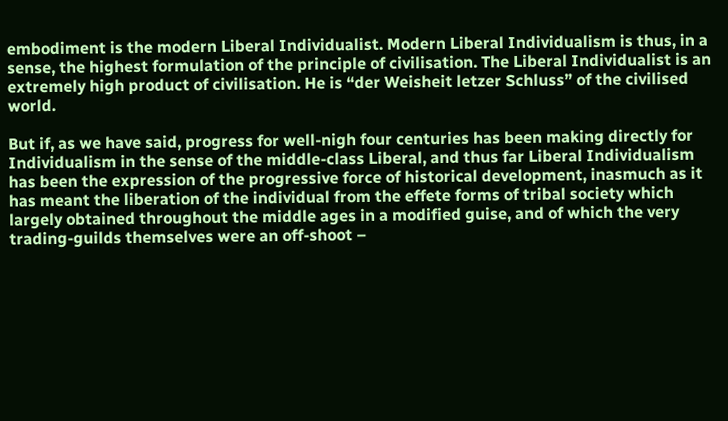embodiment is the modern Liberal Individualist. Modern Liberal Individualism is thus, in a sense, the highest formulation of the principle of civilisation. The Liberal Individualist is an extremely high product of civilisation. He is “der Weisheit letzer Schluss” of the civilised world.

But if, as we have said, progress for well-nigh four centuries has been making directly for Individualism in the sense of the middle-class Liberal, and thus far Liberal Individualism has been the expression of the progressive force of historical development, inasmuch as it has meant the liberation of the individual from the effete forms of tribal society which largely obtained throughout the middle ages in a modified guise, and of which the very trading-guilds themselves were an off-shoot –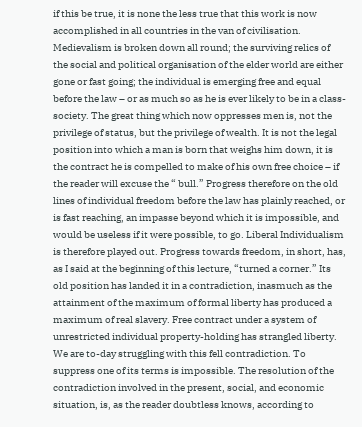if this be true, it is none the less true that this work is now accomplished in all countries in the van of civilisation. Medievalism is broken down all round; the surviving relics of the social and political organisation of the elder world are either gone or fast going; the individual is emerging free and equal before the law – or as much so as he is ever likely to be in a class-society. The great thing which now oppresses men is, not the privilege of status, but the privilege of wealth. It is not the legal position into which a man is born that weighs him down, it is the contract he is compelled to make of his own free choice – if the reader will excuse the “ bull.” Progress therefore on the old lines of individual freedom before the law has plainly reached, or is fast reaching, an impasse beyond which it is impossible, and would be useless if it were possible, to go. Liberal Individualism is therefore played out. Progress towards freedom, in short, has, as I said at the beginning of this lecture, “turned a corner.” Its old position has landed it in a contradiction, inasmuch as the attainment of the maximum of formal liberty has produced a maximum of real slavery. Free contract under a system of unrestricted individual property-holding has strangled liberty. We are to-day struggling with this fell contradiction. To suppress one of its terms is impossible. The resolution of the contradiction involved in the present, social, and economic situation, is, as the reader doubtless knows, according to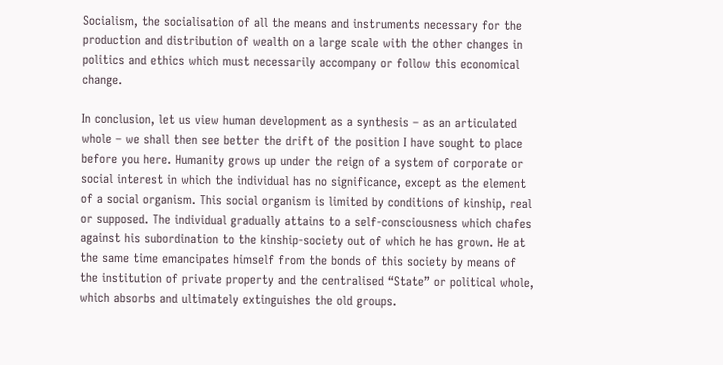Socialism, the socialisation of all the means and instruments necessary for the production and distribution of wealth on a large scale with the other changes in politics and ethics which must necessarily accompany or follow this economical change.

In conclusion, let us view human development as a synthesis – as an articulated whole – we shall then see better the drift of the position I have sought to place before you here. Humanity grows up under the reign of a system of corporate or social interest in which the individual has no significance, except as the element of a social organism. This social organism is limited by conditions of kinship, real or supposed. The individual gradually attains to a self-consciousness which chafes against his subordination to the kinship-society out of which he has grown. He at the same time emancipates himself from the bonds of this society by means of the institution of private property and the centralised “State” or political whole, which absorbs and ultimately extinguishes the old groups.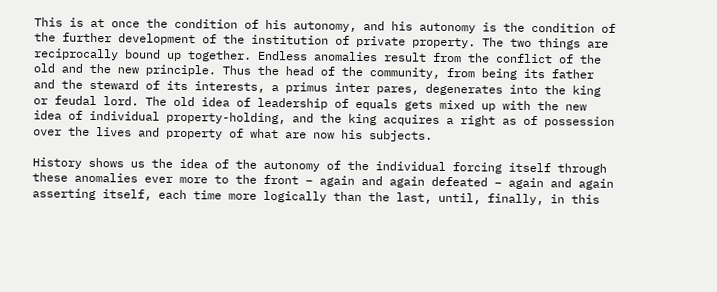This is at once the condition of his autonomy, and his autonomy is the condition of the further development of the institution of private property. The two things are reciprocally bound up together. Endless anomalies result from the conflict of the old and the new principle. Thus the head of the community, from being its father and the steward of its interests, a primus inter pares, degenerates into the king or feudal lord. The old idea of leadership of equals gets mixed up with the new idea of individual property-holding, and the king acquires a right as of possession over the lives and property of what are now his subjects.

History shows us the idea of the autonomy of the individual forcing itself through these anomalies ever more to the front – again and again defeated – again and again asserting itself, each time more logically than the last, until, finally, in this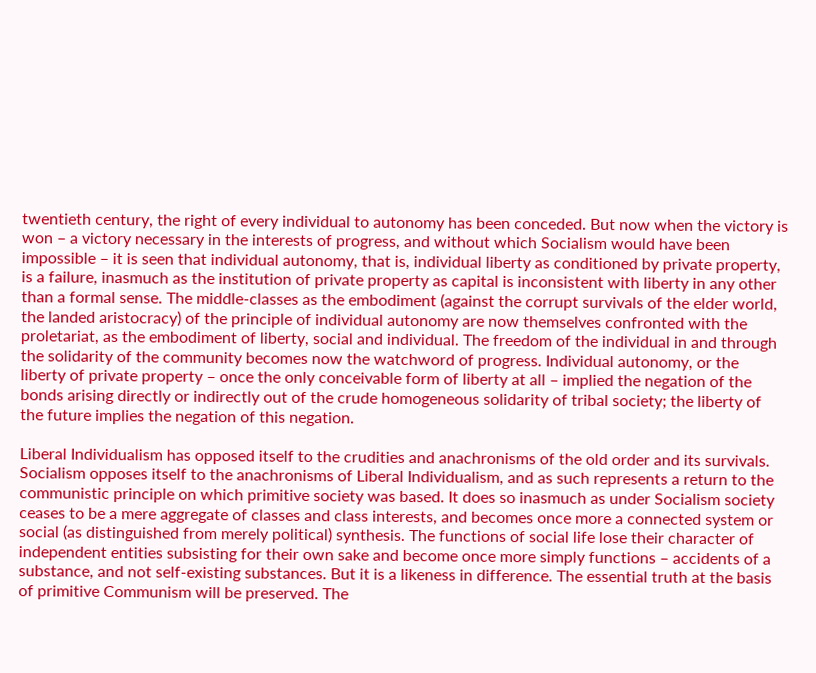twentieth century, the right of every individual to autonomy has been conceded. But now when the victory is won – a victory necessary in the interests of progress, and without which Socialism would have been impossible – it is seen that individual autonomy, that is, individual liberty as conditioned by private property, is a failure, inasmuch as the institution of private property as capital is inconsistent with liberty in any other than a formal sense. The middle-classes as the embodiment (against the corrupt survivals of the elder world, the landed aristocracy) of the principle of individual autonomy are now themselves confronted with the proletariat, as the embodiment of liberty, social and individual. The freedom of the individual in and through the solidarity of the community becomes now the watchword of progress. Individual autonomy, or the liberty of private property – once the only conceivable form of liberty at all – implied the negation of the bonds arising directly or indirectly out of the crude homogeneous solidarity of tribal society; the liberty of the future implies the negation of this negation.

Liberal Individualism has opposed itself to the crudities and anachronisms of the old order and its survivals. Socialism opposes itself to the anachronisms of Liberal Individualism, and as such represents a return to the communistic principle on which primitive society was based. It does so inasmuch as under Socialism society ceases to be a mere aggregate of classes and class interests, and becomes once more a connected system or social (as distinguished from merely political) synthesis. The functions of social life lose their character of independent entities subsisting for their own sake and become once more simply functions – accidents of a substance, and not self-existing substances. But it is a likeness in difference. The essential truth at the basis of primitive Communism will be preserved. The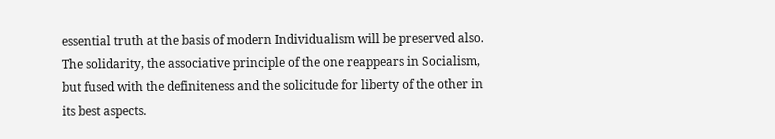essential truth at the basis of modern Individualism will be preserved also. The solidarity, the associative principle of the one reappears in Socialism, but fused with the definiteness and the solicitude for liberty of the other in its best aspects.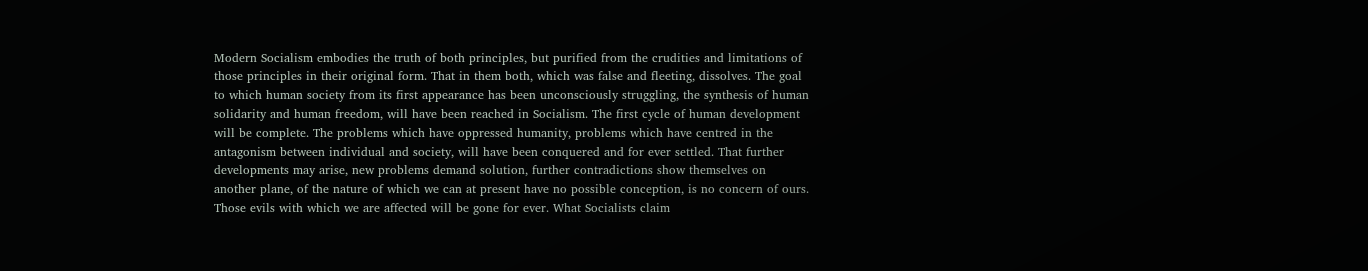Modern Socialism embodies the truth of both principles, but purified from the crudities and limitations of those principles in their original form. That in them both, which was false and fleeting, dissolves. The goal to which human society from its first appearance has been unconsciously struggling, the synthesis of human solidarity and human freedom, will have been reached in Socialism. The first cycle of human development will be complete. The problems which have oppressed humanity, problems which have centred in the antagonism between individual and society, will have been conquered and for ever settled. That further developments may arise, new problems demand solution, further contradictions show themselves on another plane, of the nature of which we can at present have no possible conception, is no concern of ours. Those evils with which we are affected will be gone for ever. What Socialists claim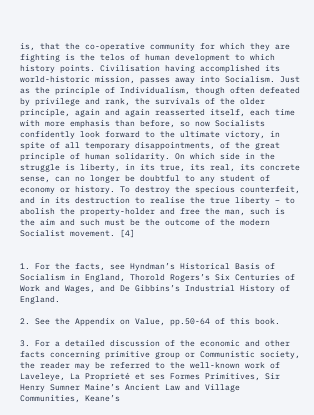is, that the co-operative community for which they are fighting is the telos of human development to which history points. Civilisation having accomplished its world-historic mission, passes away into Socialism. Just as the principle of Individualism, though often defeated by privilege and rank, the survivals of the older principle, again and again reasserted itself, each time with more emphasis than before, so now Socialists confidently look forward to the ultimate victory, in spite of all temporary disappointments, of the great principle of human solidarity. On which side in the struggle is liberty, in its true, its real, its concrete sense, can no longer be doubtful to any student of economy or history. To destroy the specious counterfeit, and in its destruction to realise the true liberty – to abolish the property-holder and free the man, such is the aim and such must be the outcome of the modern Socialist movement. [4]


1. For the facts, see Hyndman’s Historical Basis of Socialism in England, Thorold Rogers’s Six Centuries of Work and Wages, and De Gibbins’s Industrial History of England.

2. See the Appendix on Value, pp.50-64 of this book.

3. For a detailed discussion of the economic and other facts concerning primitive group or Communistic society, the reader may be referred to the well-known work of Laveleye, La Proprieté et ses Formes Primitives, Sir Henry Sumner Maine’s Ancient Law and Village Communities, Keane’s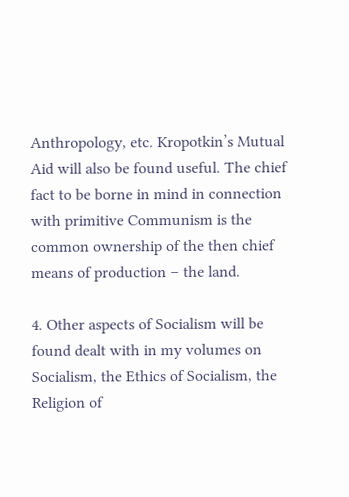Anthropology, etc. Kropotkin’s Mutual Aid will also be found useful. The chief fact to be borne in mind in connection with primitive Communism is the common ownership of the then chief means of production – the land.

4. Other aspects of Socialism will be found dealt with in my volumes on Socialism, the Ethics of Socialism, the Religion of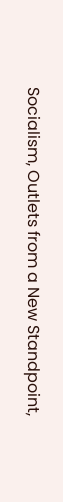Socialism, Outlets from a New Standpoint,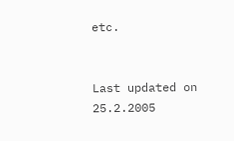etc.


Last updated on 25.2.2005